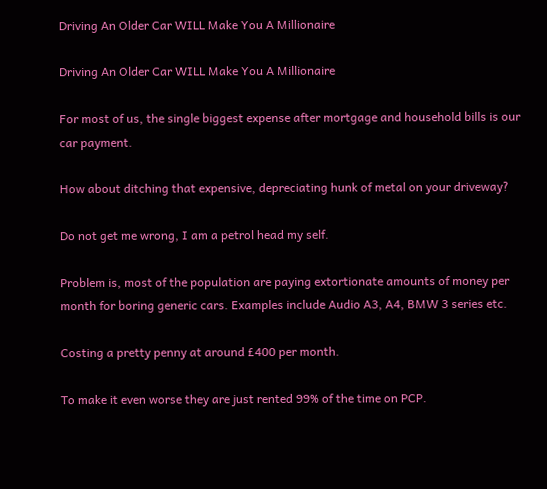Driving An Older Car WILL Make You A Millionaire

Driving An Older Car WILL Make You A Millionaire

For most of us, the single biggest expense after mortgage and household bills is our car payment.

How about ditching that expensive, depreciating hunk of metal on your driveway?

Do not get me wrong, I am a petrol head my self.

Problem is, most of the population are paying extortionate amounts of money per month for boring generic cars. Examples include Audio A3, A4, BMW 3 series etc.

Costing a pretty penny at around £400 per month.

To make it even worse they are just rented 99% of the time on PCP.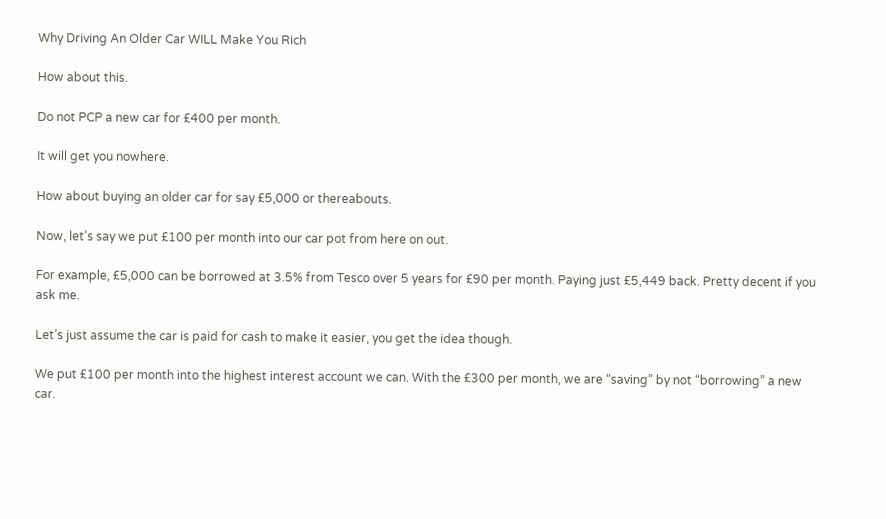Why Driving An Older Car WILL Make You Rich

How about this.

Do not PCP a new car for £400 per month.

It will get you nowhere.

How about buying an older car for say £5,000 or thereabouts.

Now, let’s say we put £100 per month into our car pot from here on out.

For example, £5,000 can be borrowed at 3.5% from Tesco over 5 years for £90 per month. Paying just £5,449 back. Pretty decent if you ask me.

Let’s just assume the car is paid for cash to make it easier, you get the idea though.

We put £100 per month into the highest interest account we can. With the £300 per month, we are “saving” by not “borrowing” a new car.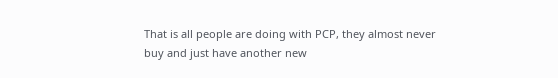That is all people are doing with PCP, they almost never buy and just have another new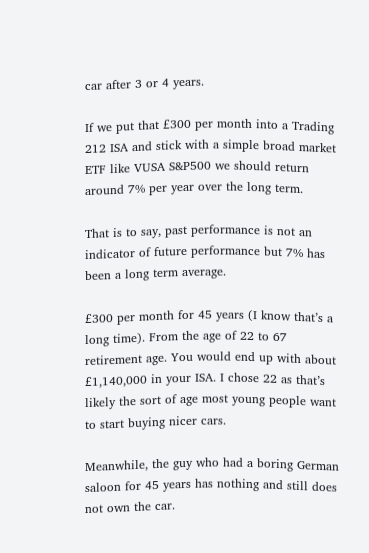car after 3 or 4 years.

If we put that £300 per month into a Trading 212 ISA and stick with a simple broad market ETF like VUSA S&P500 we should return around 7% per year over the long term.

That is to say, past performance is not an indicator of future performance but 7% has been a long term average.

£300 per month for 45 years (I know that’s a long time). From the age of 22 to 67 retirement age. You would end up with about £1,140,000 in your ISA. I chose 22 as that’s likely the sort of age most young people want to start buying nicer cars.

Meanwhile, the guy who had a boring German saloon for 45 years has nothing and still does not own the car.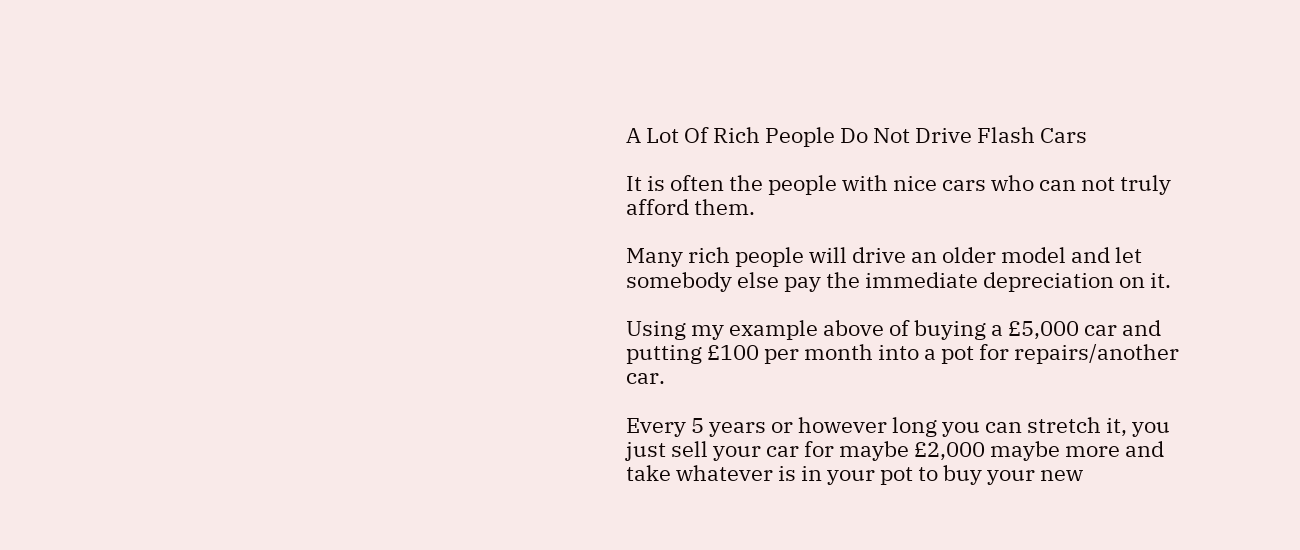A Lot Of Rich People Do Not Drive Flash Cars

It is often the people with nice cars who can not truly afford them.

Many rich people will drive an older model and let somebody else pay the immediate depreciation on it.

Using my example above of buying a £5,000 car and putting £100 per month into a pot for repairs/another car.

Every 5 years or however long you can stretch it, you just sell your car for maybe £2,000 maybe more and take whatever is in your pot to buy your new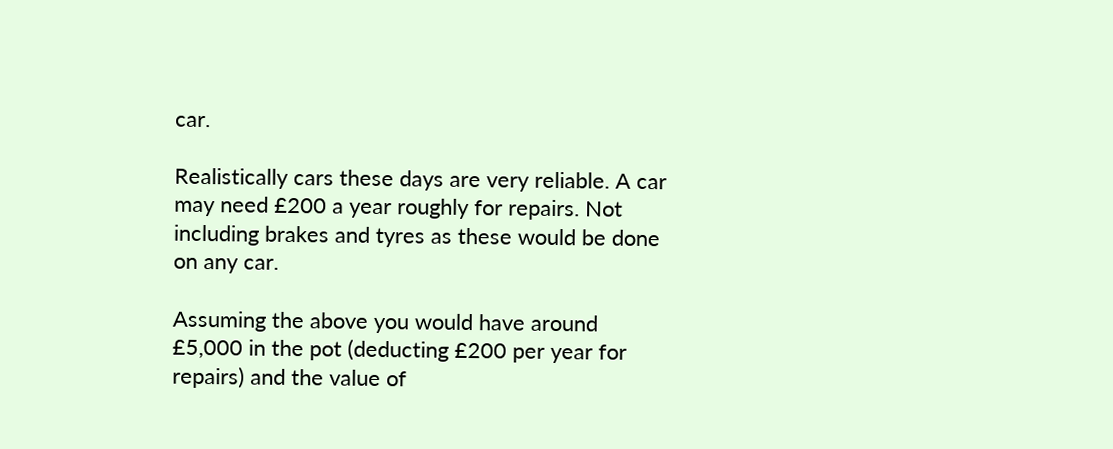car.

Realistically cars these days are very reliable. A car may need £200 a year roughly for repairs. Not including brakes and tyres as these would be done on any car.

Assuming the above you would have around £5,000 in the pot (deducting £200 per year for repairs) and the value of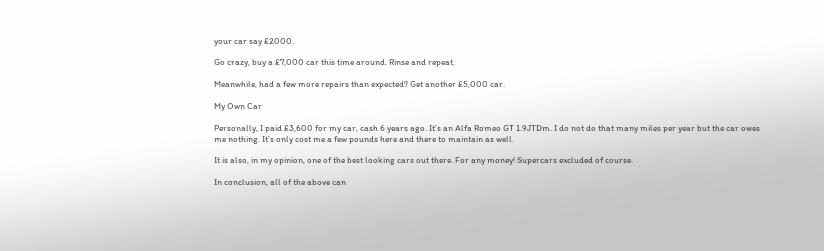your car say £2000.

Go crazy, buy a £7,000 car this time around. Rinse and repeat.

Meanwhile, had a few more repairs than expected? Get another £5,000 car.

My Own Car

Personally, I paid £3,600 for my car, cash 6 years ago. It’s an Alfa Romeo GT 1.9JTDm. I do not do that many miles per year but the car owes me nothing. It’s only cost me a few pounds here and there to maintain as well.

It is also, in my opinion, one of the best looking cars out there. For any money! Supercars excluded of course.

In conclusion, all of the above can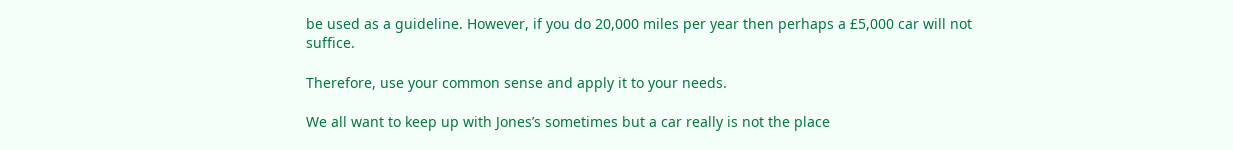be used as a guideline. However, if you do 20,000 miles per year then perhaps a £5,000 car will not suffice.

Therefore, use your common sense and apply it to your needs.

We all want to keep up with Jones’s sometimes but a car really is not the place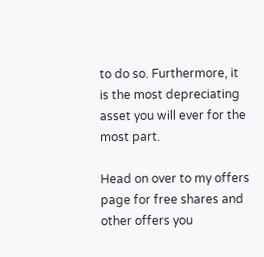to do so. Furthermore, it is the most depreciating asset you will ever for the most part.

Head on over to my offers page for free shares and other offers you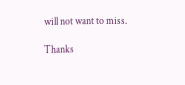will not want to miss.

Thanks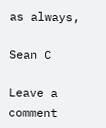as always,

Sean C

Leave a comment